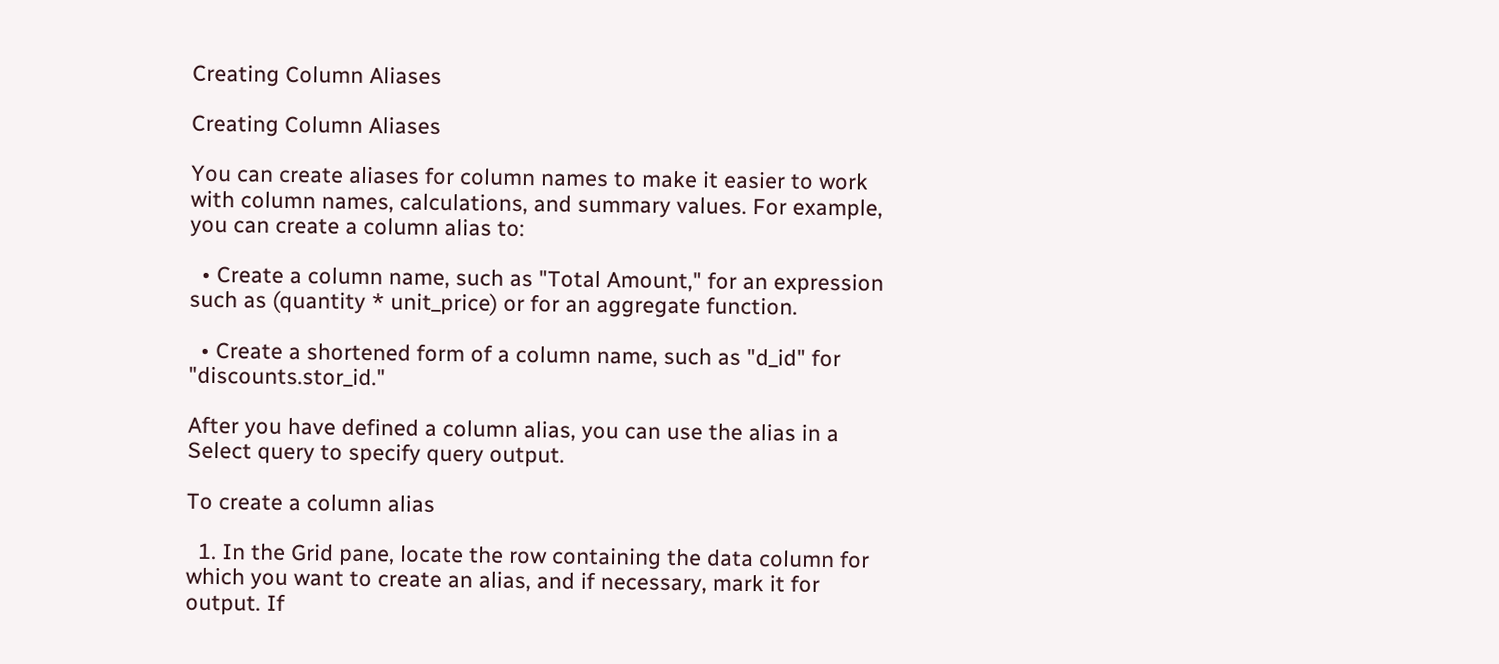Creating Column Aliases

Creating Column Aliases

You can create aliases for column names to make it easier to work with column names, calculations, and summary values. For example, you can create a column alias to:

  • Create a column name, such as "Total Amount," for an expression such as (quantity * unit_price) or for an aggregate function.

  • Create a shortened form of a column name, such as "d_id" for "discounts.stor_id."

After you have defined a column alias, you can use the alias in a Select query to specify query output.

To create a column alias

  1. In the Grid pane, locate the row containing the data column for which you want to create an alias, and if necessary, mark it for output. If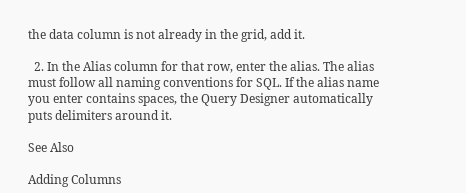the data column is not already in the grid, add it.

  2. In the Alias column for that row, enter the alias. The alias must follow all naming conventions for SQL. If the alias name you enter contains spaces, the Query Designer automatically puts delimiters around it.

See Also

Adding Columns